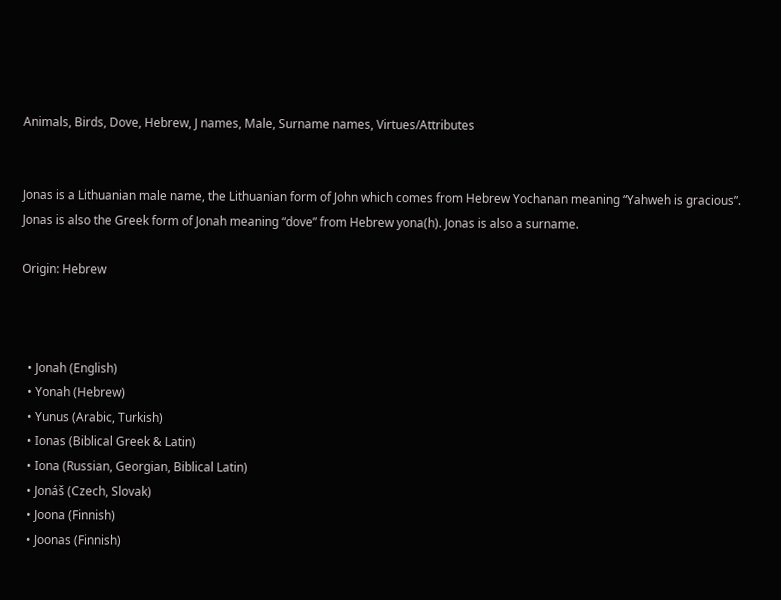Animals, Birds, Dove, Hebrew, J names, Male, Surname names, Virtues/Attributes


Jonas is a Lithuanian male name, the Lithuanian form of John which comes from Hebrew Yochanan meaning “Yahweh is gracious”. Jonas is also the Greek form of Jonah meaning “dove” from Hebrew yona(h). Jonas is also a surname.

Origin: Hebrew



  • Jonah (English)
  • Yonah (Hebrew)
  • Yunus (Arabic, Turkish)
  • Ionas (Biblical Greek & Latin)
  • Iona (Russian, Georgian, Biblical Latin)
  • Jonáš (Czech, Slovak)
  • Joona (Finnish)
  • Joonas (Finnish)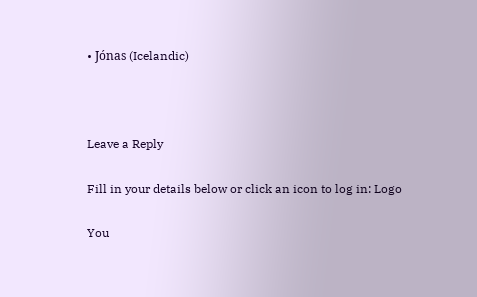• Jónas (Icelandic)



Leave a Reply

Fill in your details below or click an icon to log in: Logo

You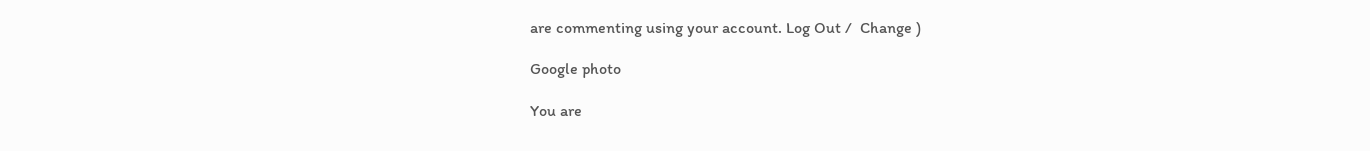are commenting using your account. Log Out /  Change )

Google photo

You are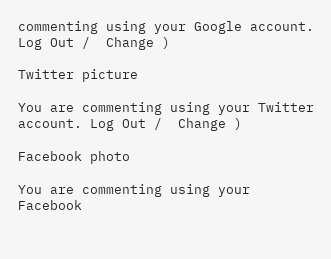commenting using your Google account. Log Out /  Change )

Twitter picture

You are commenting using your Twitter account. Log Out /  Change )

Facebook photo

You are commenting using your Facebook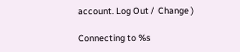account. Log Out /  Change )

Connecting to %s